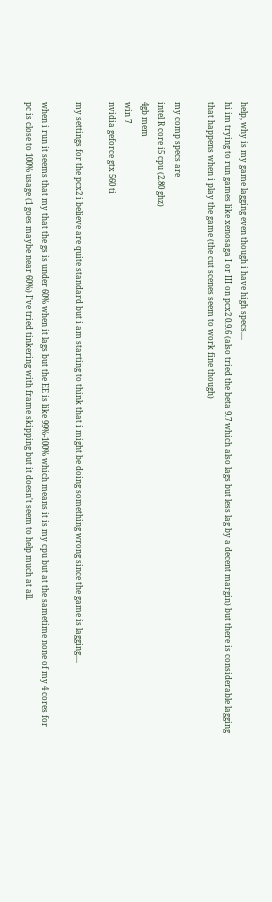help, why is my game lagging even though i have high specs....
hi im trying to run games like xenosaga I or III on pcx2 0.9.6 (also tried the beta 9.7 which also lags but less lag by a decent margin) but there is considerable lagging that happens when i play the game (the cut scenes seem to work fine though)

my comp specs are
intel R core i5 cpu (2.80 ghz)
4gb mem
win 7
nvidia geforce gtx 560 ti

my settings for the pcx2 i believe are quite standard but i am starting to think that i might be doing something wrong since the game is lagging....

when i run it seems that my that the gs is under 60% when it lags but the EE is like 99%-100% which means it is my cpu but at the sametime none of my 4 cores for pc is close to 100% usage (1 goes maybe near 60%) I've tried tinkering with frame skipping but it doesn't seem to help much at all.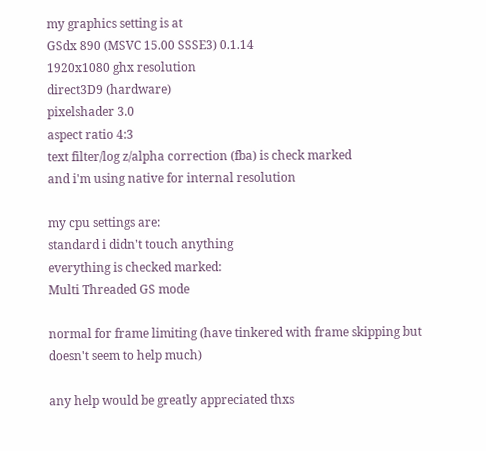my graphics setting is at
GSdx 890 (MSVC 15.00 SSSE3) 0.1.14
1920x1080 ghx resolution
direct3D9 (hardware)
pixelshader 3.0
aspect ratio 4:3
text filter/log z/alpha correction (fba) is check marked
and i'm using native for internal resolution

my cpu settings are:
standard i didn't touch anything
everything is checked marked:
Multi Threaded GS mode

normal for frame limiting (have tinkered with frame skipping but doesn't seem to help much)

any help would be greatly appreciated thxs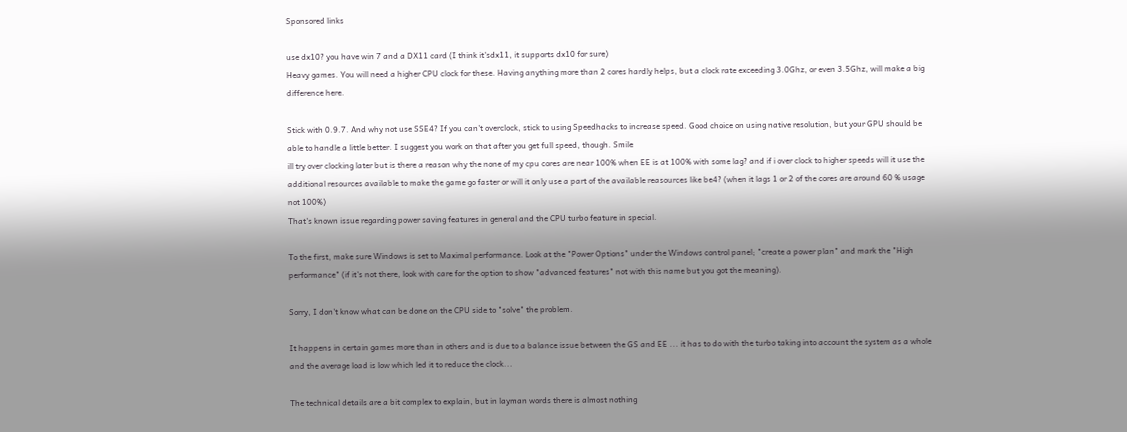Sponsored links

use dx10? you have win 7 and a DX11 card (I think it'sdx11, it supports dx10 for sure)
Heavy games. You will need a higher CPU clock for these. Having anything more than 2 cores hardly helps, but a clock rate exceeding 3.0Ghz, or even 3.5Ghz, will make a big difference here.

Stick with 0.9.7. And why not use SSE4? If you can't overclock, stick to using Speedhacks to increase speed. Good choice on using native resolution, but your GPU should be able to handle a little better. I suggest you work on that after you get full speed, though. Smile
ill try over clocking later but is there a reason why the none of my cpu cores are near 100% when EE is at 100% with some lag? and if i over clock to higher speeds will it use the additional resources available to make the game go faster or will it only use a part of the available reasources like be4? (when it lags 1 or 2 of the cores are around 60 % usage not 100%)
That's known issue regarding power saving features in general and the CPU turbo feature in special.

To the first, make sure Windows is set to Maximal performance. Look at the "Power Options" under the Windows control panel; "create a power plan" and mark the "High performance" (if it's not there, look with care for the option to show "advanced features" not with this name but you got the meaning).

Sorry, I don't know what can be done on the CPU side to "solve" the problem.

It happens in certain games more than in others and is due to a balance issue between the GS and EE ... it has to do with the turbo taking into account the system as a whole and the average load is low which led it to reduce the clock...

The technical details are a bit complex to explain, but in layman words there is almost nothing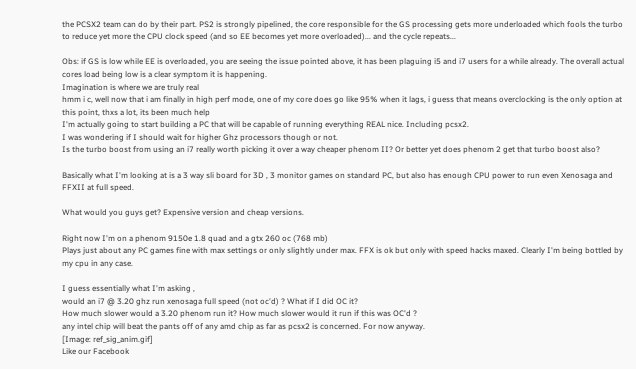the PCSX2 team can do by their part. PS2 is strongly pipelined, the core responsible for the GS processing gets more underloaded which fools the turbo to reduce yet more the CPU clock speed (and so EE becomes yet more overloaded)... and the cycle repeats...

Obs: if GS is low while EE is overloaded, you are seeing the issue pointed above, it has been plaguing i5 and i7 users for a while already. The overall actual cores load being low is a clear symptom it is happening.
Imagination is where we are truly real
hmm i c, well now that i am finally in high perf mode, one of my core does go like 95% when it lags, i guess that means overclocking is the only option at this point, thxs a lot, its been much help
I'm actually going to start building a PC that will be capable of running everything REAL nice. Including pcsx2.
I was wondering if I should wait for higher Ghz processors though or not.
Is the turbo boost from using an i7 really worth picking it over a way cheaper phenom II? Or better yet does phenom 2 get that turbo boost also?

Basically what I'm looking at is a 3 way sli board for 3D , 3 monitor games on standard PC, but also has enough CPU power to run even Xenosaga and FFXII at full speed.

What would you guys get? Expensive version and cheap versions.

Right now I'm on a phenom 9150e 1.8 quad and a gtx 260 oc (768 mb)
Plays just about any PC games fine with max settings or only slightly under max. FFX is ok but only with speed hacks maxed. Clearly I'm being bottled by my cpu in any case.

I guess essentially what I'm asking ,
would an i7 @ 3.20 ghz run xenosaga full speed (not oc'd) ? What if I did OC it?
How much slower would a 3.20 phenom run it? How much slower would it run if this was OC'd ?
any intel chip will beat the pants off of any amd chip as far as pcsx2 is concerned. For now anyway.
[Image: ref_sig_anim.gif]
Like our Facebook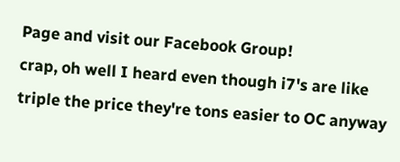Page and visit our Facebook Group!
crap, oh well I heard even though i7's are like triple the price they're tons easier to OC anyway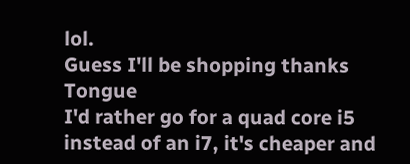lol.
Guess I'll be shopping thanks Tongue
I'd rather go for a quad core i5 instead of an i7, it's cheaper and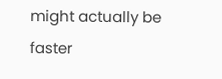might actually be faster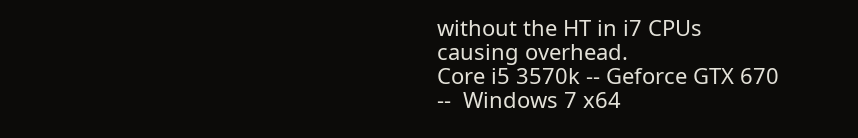without the HT in i7 CPUs causing overhead.
Core i5 3570k -- Geforce GTX 670  --  Windows 7 x64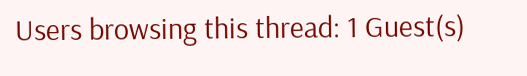Users browsing this thread: 1 Guest(s)